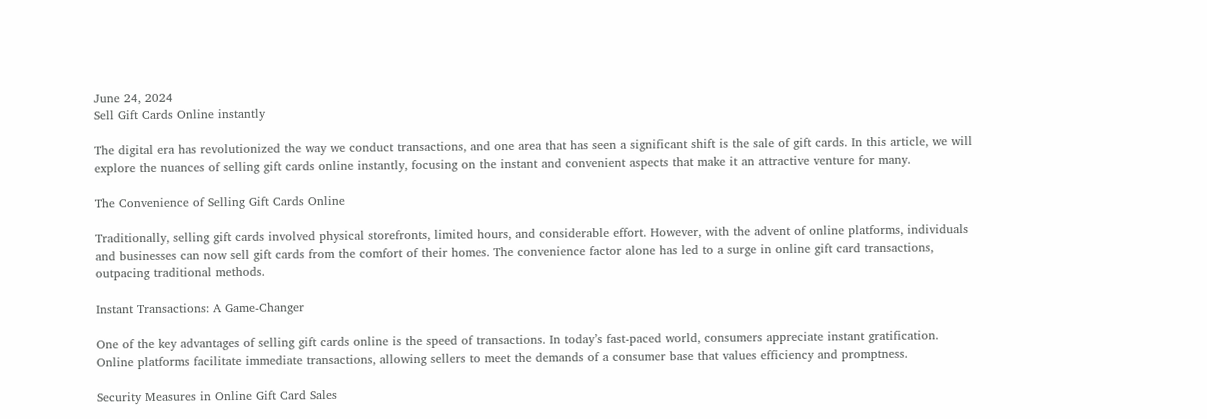June 24, 2024
Sell Gift Cards Online instantly

The digital era has revolutionized the way we conduct transactions, and one area that has seen a significant shift is the sale of gift cards. In this article, we will explore the nuances of selling gift cards online instantly, focusing on the instant and convenient aspects that make it an attractive venture for many.

The Convenience of Selling Gift Cards Online

Traditionally, selling gift cards involved physical storefronts, limited hours, and considerable effort. However, with the advent of online platforms, individuals and businesses can now sell gift cards from the comfort of their homes. The convenience factor alone has led to a surge in online gift card transactions, outpacing traditional methods.

Instant Transactions: A Game-Changer

One of the key advantages of selling gift cards online is the speed of transactions. In today’s fast-paced world, consumers appreciate instant gratification. Online platforms facilitate immediate transactions, allowing sellers to meet the demands of a consumer base that values efficiency and promptness.

Security Measures in Online Gift Card Sales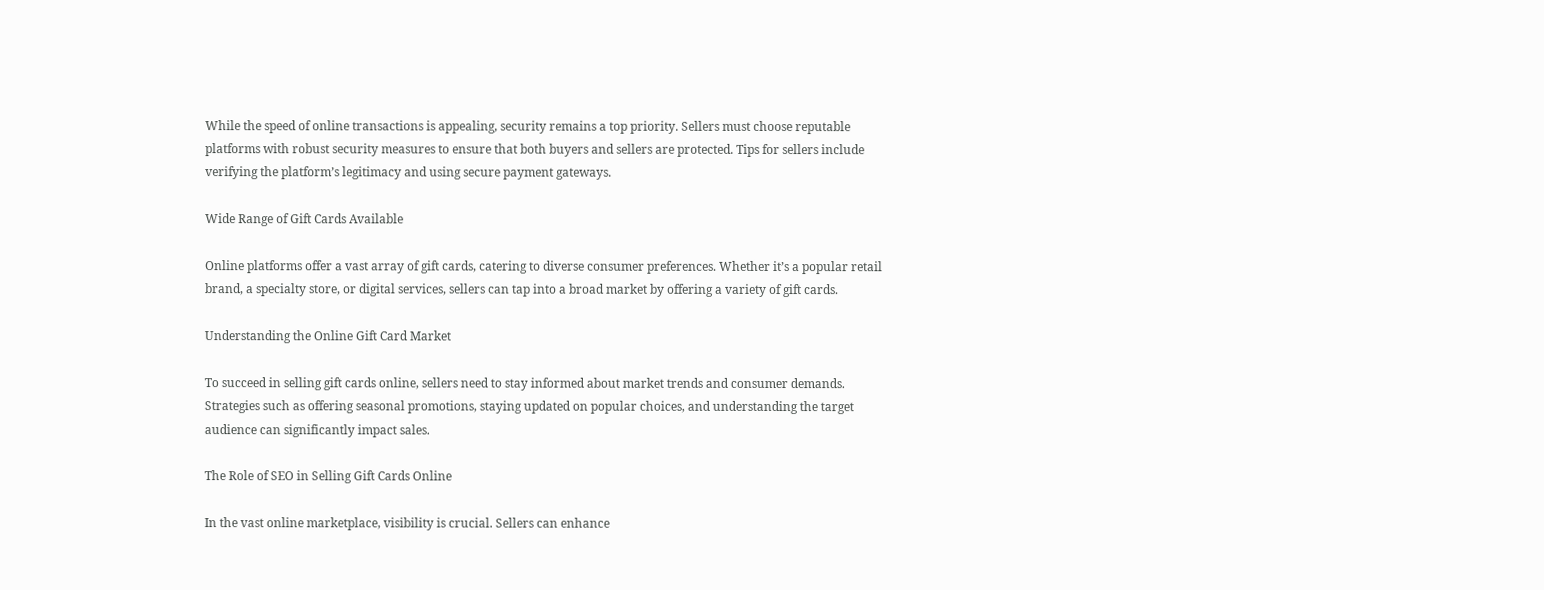While the speed of online transactions is appealing, security remains a top priority. Sellers must choose reputable platforms with robust security measures to ensure that both buyers and sellers are protected. Tips for sellers include verifying the platform’s legitimacy and using secure payment gateways.

Wide Range of Gift Cards Available

Online platforms offer a vast array of gift cards, catering to diverse consumer preferences. Whether it’s a popular retail brand, a specialty store, or digital services, sellers can tap into a broad market by offering a variety of gift cards.

Understanding the Online Gift Card Market

To succeed in selling gift cards online, sellers need to stay informed about market trends and consumer demands. Strategies such as offering seasonal promotions, staying updated on popular choices, and understanding the target audience can significantly impact sales.

The Role of SEO in Selling Gift Cards Online

In the vast online marketplace, visibility is crucial. Sellers can enhance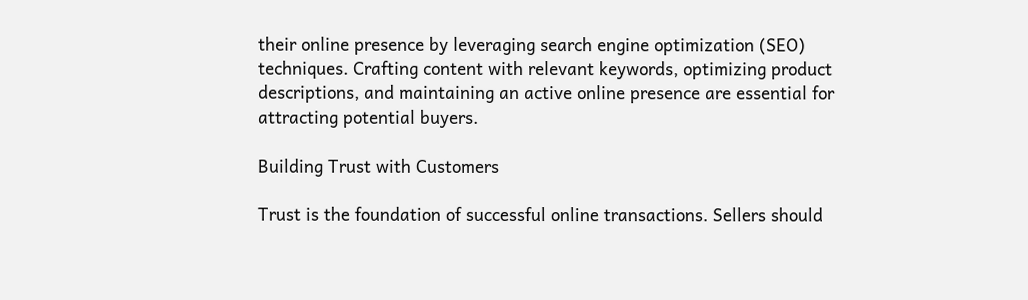their online presence by leveraging search engine optimization (SEO) techniques. Crafting content with relevant keywords, optimizing product descriptions, and maintaining an active online presence are essential for attracting potential buyers.

Building Trust with Customers

Trust is the foundation of successful online transactions. Sellers should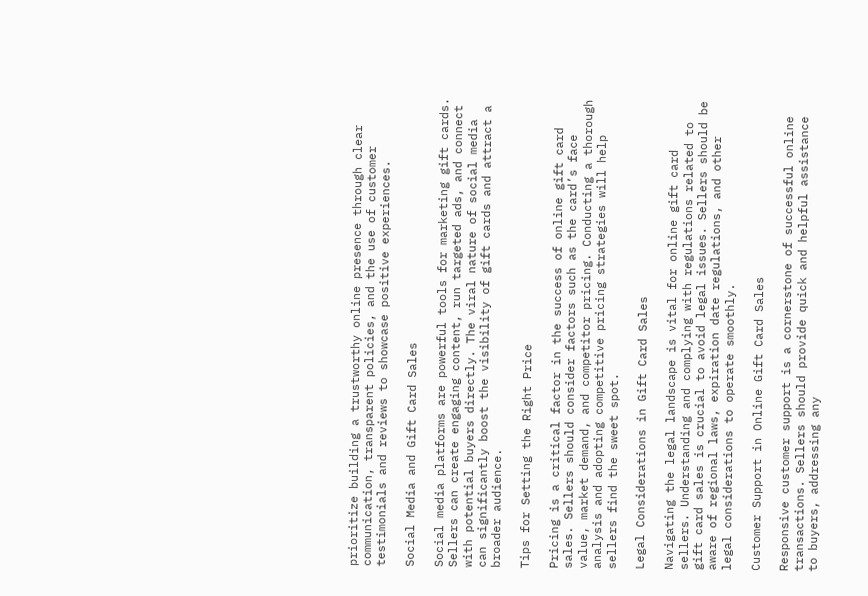prioritize building a trustworthy online presence through clear communication, transparent policies, and the use of customer testimonials and reviews to showcase positive experiences.

Social Media and Gift Card Sales

Social media platforms are powerful tools for marketing gift cards. Sellers can create engaging content, run targeted ads, and connect with potential buyers directly. The viral nature of social media can significantly boost the visibility of gift cards and attract a broader audience.

Tips for Setting the Right Price

Pricing is a critical factor in the success of online gift card sales. Sellers should consider factors such as the card’s face value, market demand, and competitor pricing. Conducting a thorough analysis and adopting competitive pricing strategies will help sellers find the sweet spot.

Legal Considerations in Gift Card Sales

Navigating the legal landscape is vital for online gift card sellers. Understanding and complying with regulations related to gift card sales is crucial to avoid legal issues. Sellers should be aware of regional laws, expiration date regulations, and other legal considerations to operate smoothly.

Customer Support in Online Gift Card Sales

Responsive customer support is a cornerstone of successful online transactions. Sellers should provide quick and helpful assistance to buyers, addressing any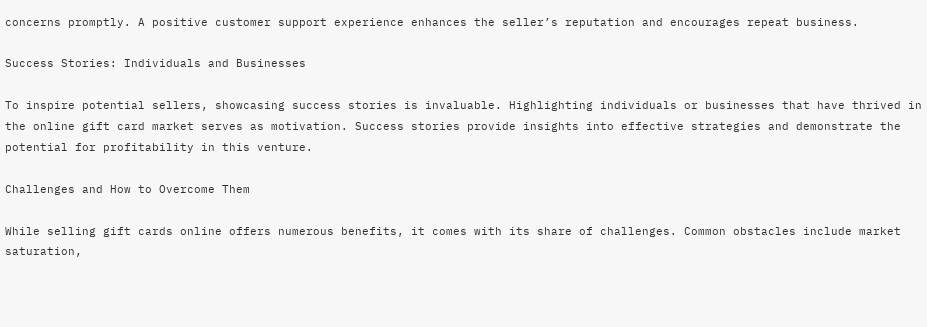concerns promptly. A positive customer support experience enhances the seller’s reputation and encourages repeat business.

Success Stories: Individuals and Businesses

To inspire potential sellers, showcasing success stories is invaluable. Highlighting individuals or businesses that have thrived in the online gift card market serves as motivation. Success stories provide insights into effective strategies and demonstrate the potential for profitability in this venture.

Challenges and How to Overcome Them

While selling gift cards online offers numerous benefits, it comes with its share of challenges. Common obstacles include market saturation,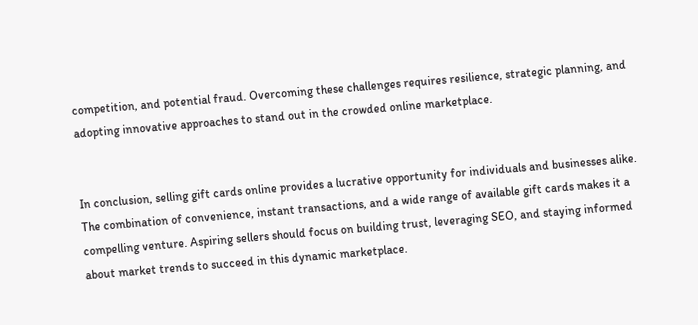competition, and potential fraud. Overcoming these challenges requires resilience, strategic planning, and adopting innovative approaches to stand out in the crowded online marketplace.


In conclusion, selling gift cards online provides a lucrative opportunity for individuals and businesses alike. The combination of convenience, instant transactions, and a wide range of available gift cards makes it a compelling venture. Aspiring sellers should focus on building trust, leveraging SEO, and staying informed about market trends to succeed in this dynamic marketplace.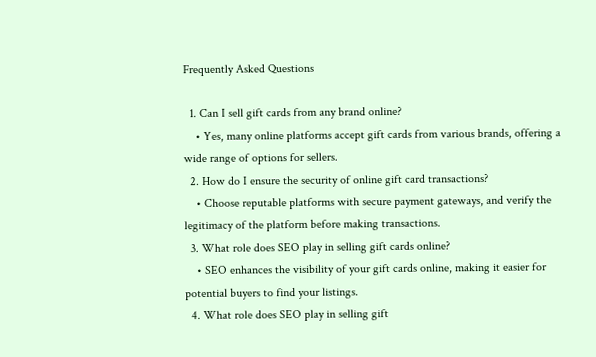Frequently Asked Questions

  1. Can I sell gift cards from any brand online?
    • Yes, many online platforms accept gift cards from various brands, offering a wide range of options for sellers.
  2. How do I ensure the security of online gift card transactions?
    • Choose reputable platforms with secure payment gateways, and verify the legitimacy of the platform before making transactions.
  3. What role does SEO play in selling gift cards online?
    • SEO enhances the visibility of your gift cards online, making it easier for potential buyers to find your listings.
  4. What role does SEO play in selling gift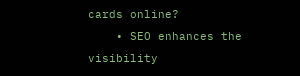cards online?
    • SEO enhances the visibility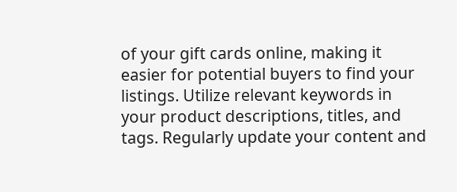of your gift cards online, making it easier for potential buyers to find your listings. Utilize relevant keywords in your product descriptions, titles, and tags. Regularly update your content and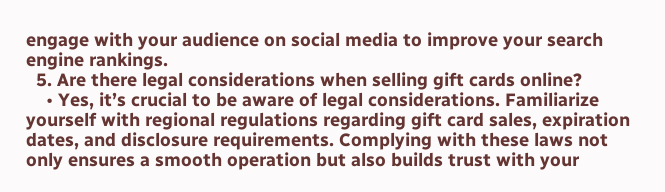engage with your audience on social media to improve your search engine rankings.
  5. Are there legal considerations when selling gift cards online?
    • Yes, it’s crucial to be aware of legal considerations. Familiarize yourself with regional regulations regarding gift card sales, expiration dates, and disclosure requirements. Complying with these laws not only ensures a smooth operation but also builds trust with your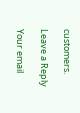customers.

Leave a Reply

Your email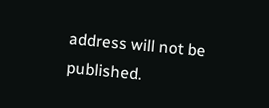address will not be published.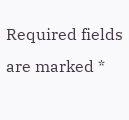Required fields are marked *